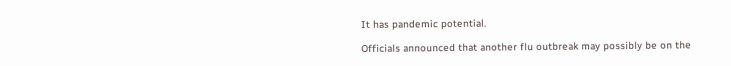It has pandemic potential.

Officials announced that another flu outbreak may possibly be on the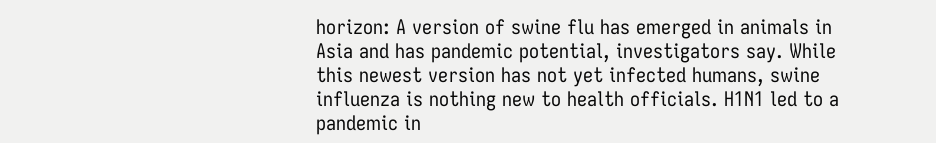horizon: A version of swine flu has emerged in animals in Asia and has pandemic potential, investigators say. While this newest version has not yet infected humans, swine influenza is nothing new to health officials. H1N1 led to a pandemic in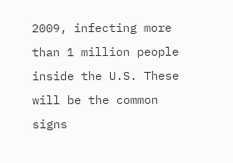2009, infecting more than 1 million people inside the U.S. These will be the common signs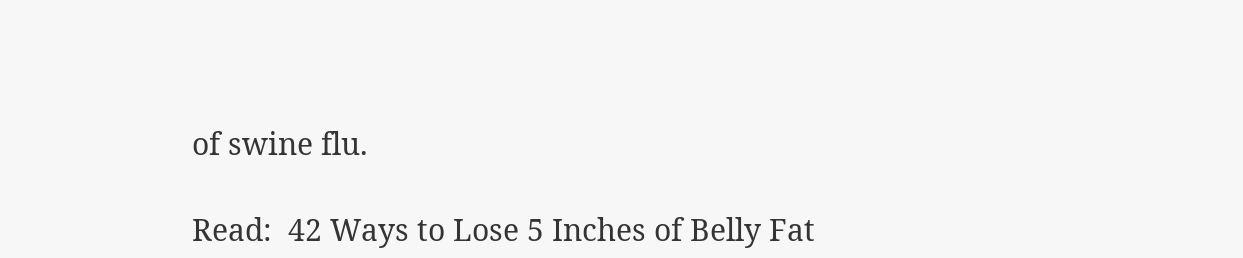of swine flu.

Read:  42 Ways to Lose 5 Inches of Belly Fat